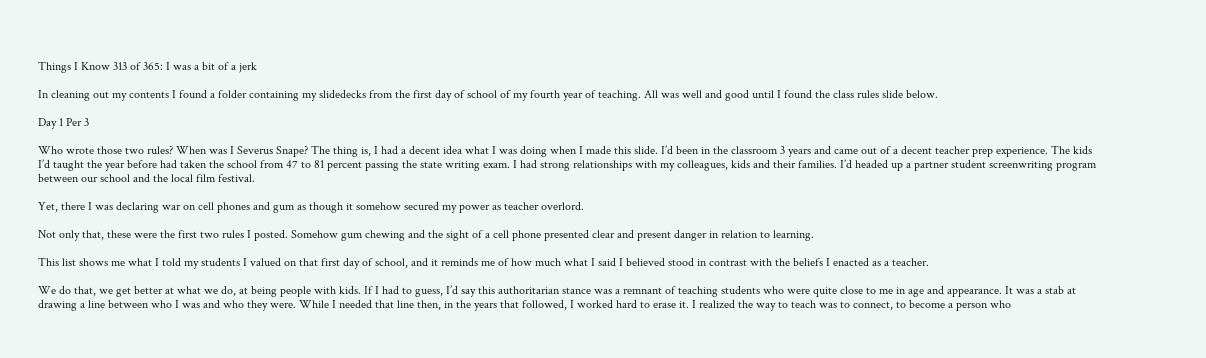Things I Know 313 of 365: I was a bit of a jerk

In cleaning out my contents I found a folder containing my slidedecks from the first day of school of my fourth year of teaching. All was well and good until I found the class rules slide below.

Day 1 Per 3

Who wrote those two rules? When was I Severus Snape? The thing is, I had a decent idea what I was doing when I made this slide. I’d been in the classroom 3 years and came out of a decent teacher prep experience. The kids I’d taught the year before had taken the school from 47 to 81 percent passing the state writing exam. I had strong relationships with my colleagues, kids and their families. I’d headed up a partner student screenwriting program between our school and the local film festival.

Yet, there I was declaring war on cell phones and gum as though it somehow secured my power as teacher overlord.

Not only that, these were the first two rules I posted. Somehow gum chewing and the sight of a cell phone presented clear and present danger in relation to learning.

This list shows me what I told my students I valued on that first day of school, and it reminds me of how much what I said I believed stood in contrast with the beliefs I enacted as a teacher.

We do that, we get better at what we do, at being people with kids. If I had to guess, I’d say this authoritarian stance was a remnant of teaching students who were quite close to me in age and appearance. It was a stab at drawing a line between who I was and who they were. While I needed that line then, in the years that followed, I worked hard to erase it. I realized the way to teach was to connect, to become a person who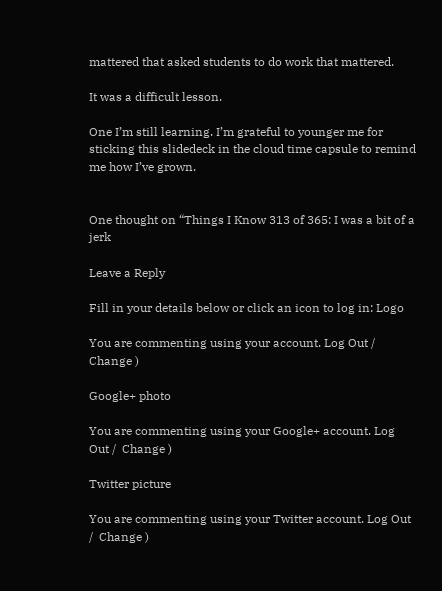mattered that asked students to do work that mattered.

It was a difficult lesson.

One I’m still learning. I’m grateful to younger me for sticking this slidedeck in the cloud time capsule to remind me how I’ve grown.


One thought on “Things I Know 313 of 365: I was a bit of a jerk

Leave a Reply

Fill in your details below or click an icon to log in: Logo

You are commenting using your account. Log Out /  Change )

Google+ photo

You are commenting using your Google+ account. Log Out /  Change )

Twitter picture

You are commenting using your Twitter account. Log Out /  Change )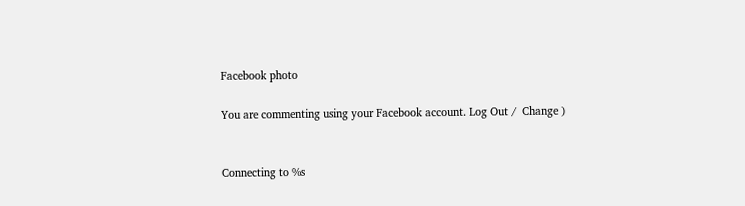Facebook photo

You are commenting using your Facebook account. Log Out /  Change )


Connecting to %s